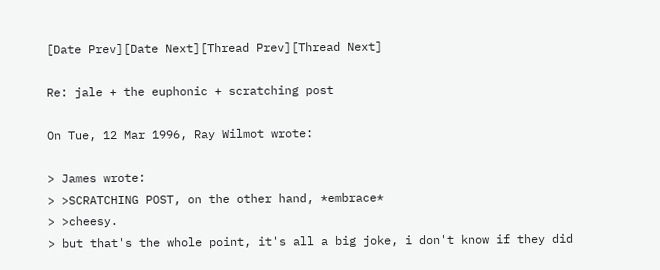[Date Prev][Date Next][Thread Prev][Thread Next]

Re: jale + the euphonic + scratching post

On Tue, 12 Mar 1996, Ray Wilmot wrote:

> James wrote:
> >SCRATCHING POST, on the other hand, *embrace*
> >cheesy.
> but that's the whole point, it's all a big joke, i don't know if they did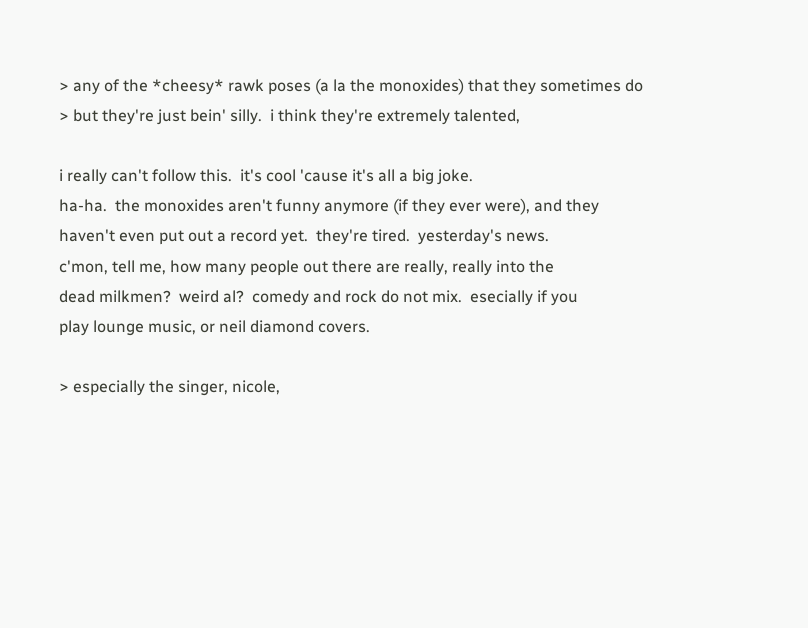> any of the *cheesy* rawk poses (a la the monoxides) that they sometimes do
> but they're just bein' silly.  i think they're extremely talented,

i really can't follow this.  it's cool 'cause it's all a big joke.
ha-ha.  the monoxides aren't funny anymore (if they ever were), and they
haven't even put out a record yet.  they're tired.  yesterday's news.
c'mon, tell me, how many people out there are really, really into the
dead milkmen?  weird al?  comedy and rock do not mix.  esecially if you
play lounge music, or neil diamond covers.

> especially the singer, nicole,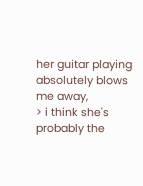her guitar playing absolutely blows me away,
> i think she's probably the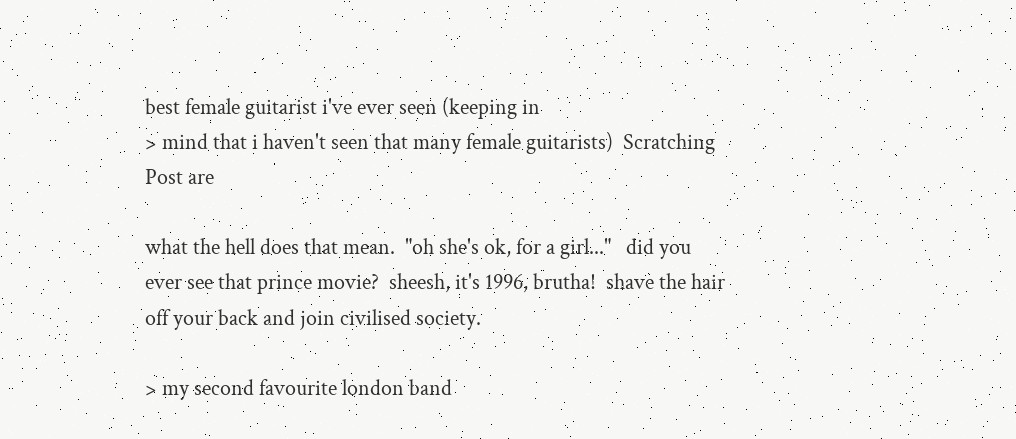best female guitarist i've ever seen (keeping in
> mind that i haven't seen that many female guitarists)  Scratching Post are

what the hell does that mean.  "oh she's ok, for a girl..."   did you
ever see that prince movie?  sheesh, it's 1996, brutha!  shave the hair
off your back and join civilised society.

> my second favourite london band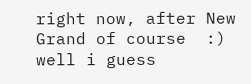right now, after New Grand of course  :)
well i guess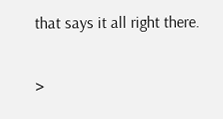that says it all right there.

>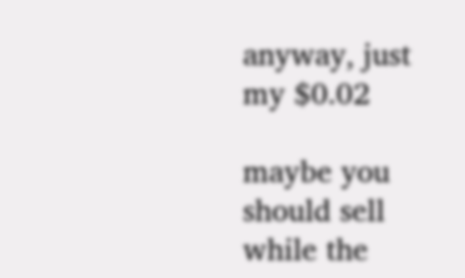anyway, just my $0.02

maybe you should sell while the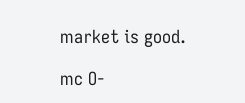market is good.

mc O-